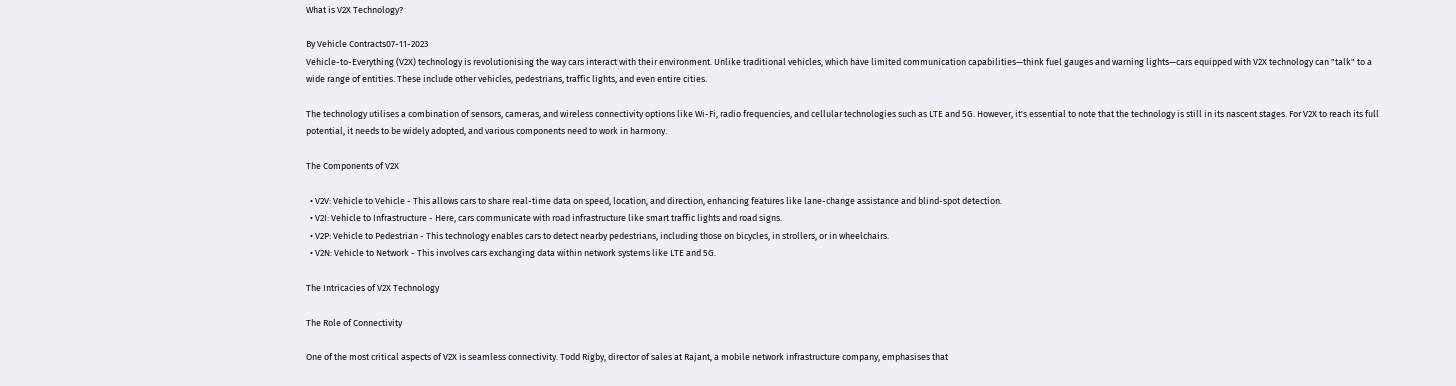What is V2X Technology?

By Vehicle Contracts07-11-2023
Vehicle-to-Everything (V2X) technology is revolutionising the way cars interact with their environment. Unlike traditional vehicles, which have limited communication capabilities—think fuel gauges and warning lights—cars equipped with V2X technology can "talk" to a wide range of entities. These include other vehicles, pedestrians, traffic lights, and even entire cities.

The technology utilises a combination of sensors, cameras, and wireless connectivity options like Wi-Fi, radio frequencies, and cellular technologies such as LTE and 5G. However, it's essential to note that the technology is still in its nascent stages. For V2X to reach its full potential, it needs to be widely adopted, and various components need to work in harmony.

The Components of V2X

  • V2V: Vehicle to Vehicle - This allows cars to share real-time data on speed, location, and direction, enhancing features like lane-change assistance and blind-spot detection.
  • V2I: Vehicle to Infrastructure - Here, cars communicate with road infrastructure like smart traffic lights and road signs.
  • V2P: Vehicle to Pedestrian - This technology enables cars to detect nearby pedestrians, including those on bicycles, in strollers, or in wheelchairs.
  • V2N: Vehicle to Network - This involves cars exchanging data within network systems like LTE and 5G.

The Intricacies of V2X Technology

The Role of Connectivity

One of the most critical aspects of V2X is seamless connectivity. Todd Rigby, director of sales at Rajant, a mobile network infrastructure company, emphasises that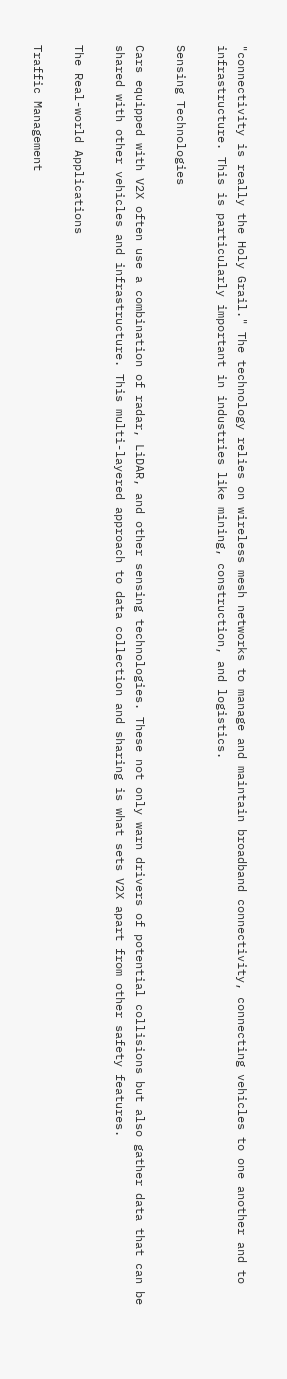"connectivity is really the Holy Grail." The technology relies on wireless mesh networks to manage and maintain broadband connectivity, connecting vehicles to one another and to infrastructure. This is particularly important in industries like mining, construction, and logistics.

Sensing Technologies

Cars equipped with V2X often use a combination of radar, LiDAR, and other sensing technologies. These not only warn drivers of potential collisions but also gather data that can be shared with other vehicles and infrastructure. This multi-layered approach to data collection and sharing is what sets V2X apart from other safety features.

The Real-world Applications

Traffic Management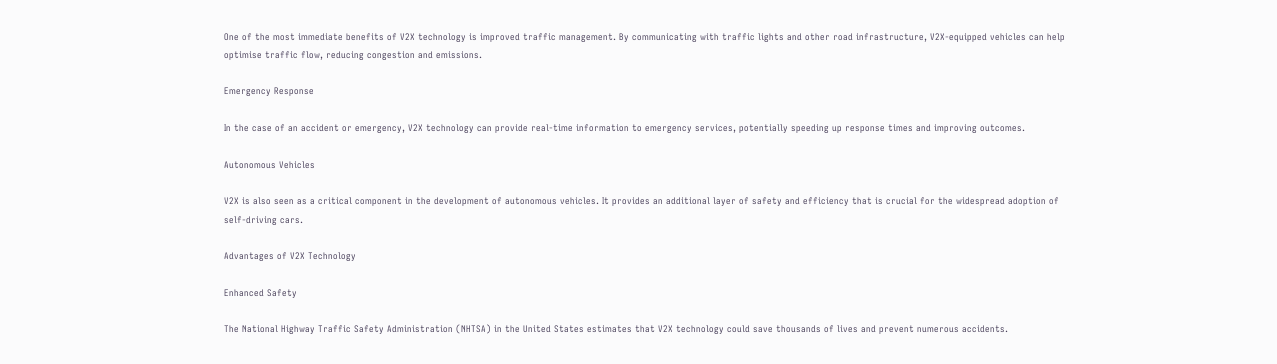One of the most immediate benefits of V2X technology is improved traffic management. By communicating with traffic lights and other road infrastructure, V2X-equipped vehicles can help optimise traffic flow, reducing congestion and emissions.

Emergency Response

In the case of an accident or emergency, V2X technology can provide real-time information to emergency services, potentially speeding up response times and improving outcomes.

Autonomous Vehicles

V2X is also seen as a critical component in the development of autonomous vehicles. It provides an additional layer of safety and efficiency that is crucial for the widespread adoption of self-driving cars.

Advantages of V2X Technology

Enhanced Safety

The National Highway Traffic Safety Administration (NHTSA) in the United States estimates that V2X technology could save thousands of lives and prevent numerous accidents.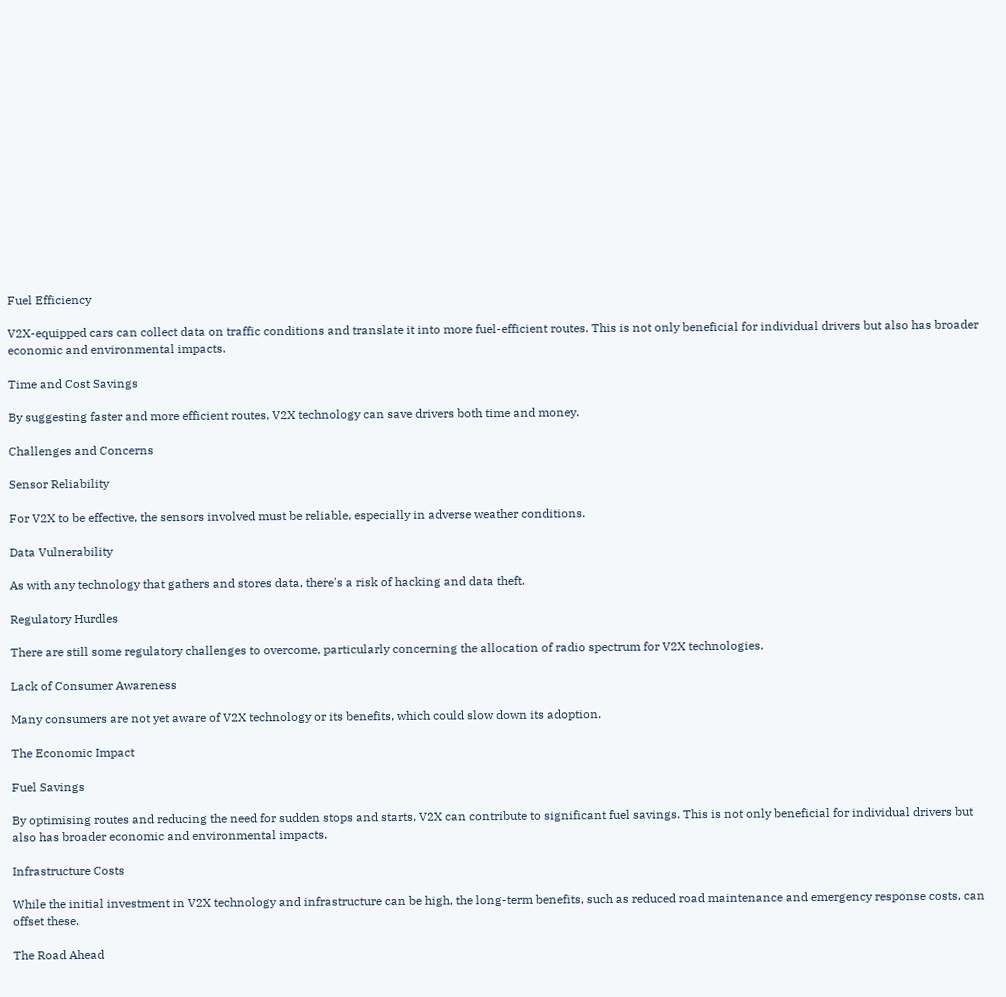Fuel Efficiency

V2X-equipped cars can collect data on traffic conditions and translate it into more fuel-efficient routes. This is not only beneficial for individual drivers but also has broader economic and environmental impacts.

Time and Cost Savings

By suggesting faster and more efficient routes, V2X technology can save drivers both time and money.

Challenges and Concerns

Sensor Reliability

For V2X to be effective, the sensors involved must be reliable, especially in adverse weather conditions.

Data Vulnerability

As with any technology that gathers and stores data, there's a risk of hacking and data theft.

Regulatory Hurdles

There are still some regulatory challenges to overcome, particularly concerning the allocation of radio spectrum for V2X technologies.

Lack of Consumer Awareness

Many consumers are not yet aware of V2X technology or its benefits, which could slow down its adoption.

The Economic Impact

Fuel Savings

By optimising routes and reducing the need for sudden stops and starts, V2X can contribute to significant fuel savings. This is not only beneficial for individual drivers but also has broader economic and environmental impacts.

Infrastructure Costs

While the initial investment in V2X technology and infrastructure can be high, the long-term benefits, such as reduced road maintenance and emergency response costs, can offset these.

The Road Ahead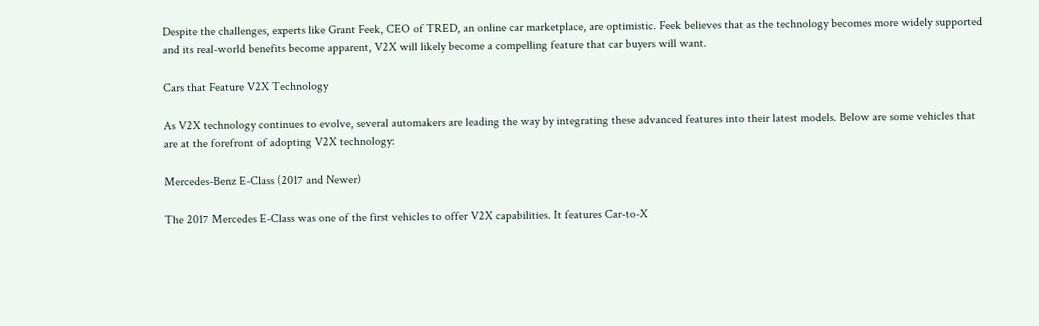Despite the challenges, experts like Grant Feek, CEO of TRED, an online car marketplace, are optimistic. Feek believes that as the technology becomes more widely supported and its real-world benefits become apparent, V2X will likely become a compelling feature that car buyers will want.

Cars that Feature V2X Technology

As V2X technology continues to evolve, several automakers are leading the way by integrating these advanced features into their latest models. Below are some vehicles that are at the forefront of adopting V2X technology:

Mercedes-Benz E-Class (2017 and Newer)

The 2017 Mercedes E-Class was one of the first vehicles to offer V2X capabilities. It features Car-to-X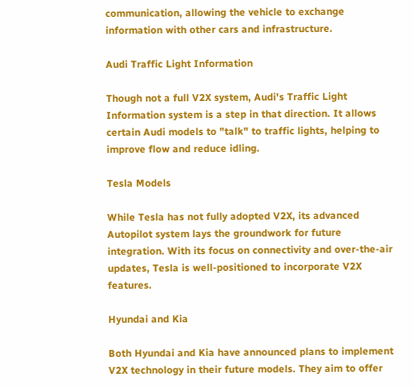communication, allowing the vehicle to exchange information with other cars and infrastructure.

Audi Traffic Light Information

Though not a full V2X system, Audi's Traffic Light Information system is a step in that direction. It allows certain Audi models to "talk" to traffic lights, helping to improve flow and reduce idling.

Tesla Models

While Tesla has not fully adopted V2X, its advanced Autopilot system lays the groundwork for future integration. With its focus on connectivity and over-the-air updates, Tesla is well-positioned to incorporate V2X features.

Hyundai and Kia

Both Hyundai and Kia have announced plans to implement V2X technology in their future models. They aim to offer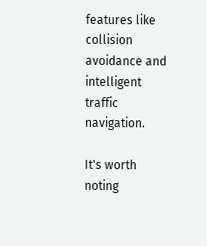features like collision avoidance and intelligent traffic navigation.

It's worth noting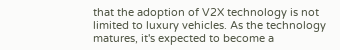that the adoption of V2X technology is not limited to luxury vehicles. As the technology matures, it's expected to become a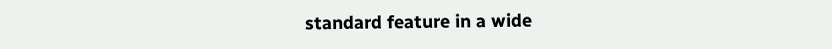standard feature in a wide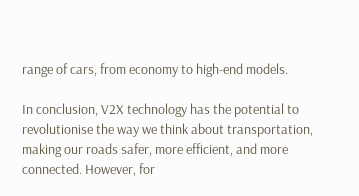range of cars, from economy to high-end models.

In conclusion, V2X technology has the potential to revolutionise the way we think about transportation, making our roads safer, more efficient, and more connected. However, for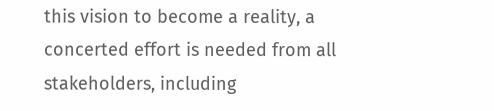this vision to become a reality, a concerted effort is needed from all stakeholders, including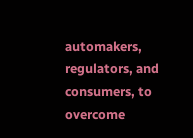automakers, regulators, and consumers, to overcome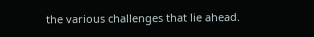the various challenges that lie ahead.